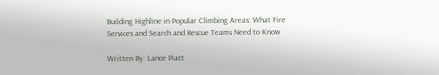Building Highline in Popular Climbing Areas: What Fire Services and Search and Rescue Teams Need to Know

Written By: Lance Piatt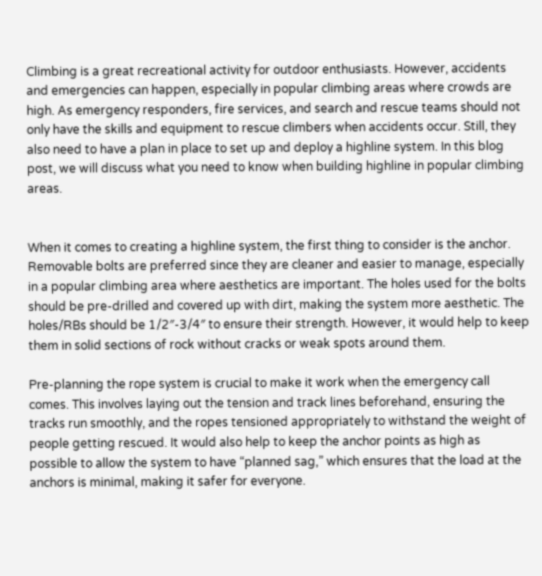Climbing is a great recreational activity for outdoor enthusiasts. However, accidents and emergencies can happen, especially in popular climbing areas where crowds are high. As emergency responders, fire services, and search and rescue teams should not only have the skills and equipment to rescue climbers when accidents occur. Still, they also need to have a plan in place to set up and deploy a highline system. In this blog post, we will discuss what you need to know when building highline in popular climbing areas.


When it comes to creating a highline system, the first thing to consider is the anchor. Removable bolts are preferred since they are cleaner and easier to manage, especially in a popular climbing area where aesthetics are important. The holes used for the bolts should be pre-drilled and covered up with dirt, making the system more aesthetic. The holes/RBs should be 1/2″-3/4″ to ensure their strength. However, it would help to keep them in solid sections of rock without cracks or weak spots around them.

Pre-planning the rope system is crucial to make it work when the emergency call comes. This involves laying out the tension and track lines beforehand, ensuring the tracks run smoothly, and the ropes tensioned appropriately to withstand the weight of people getting rescued. It would also help to keep the anchor points as high as possible to allow the system to have “planned sag,” which ensures that the load at the anchors is minimal, making it safer for everyone.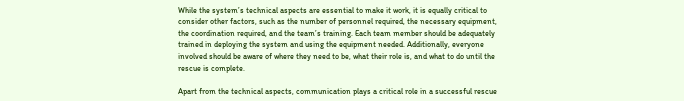While the system’s technical aspects are essential to make it work, it is equally critical to consider other factors, such as the number of personnel required, the necessary equipment, the coordination required, and the team’s training. Each team member should be adequately trained in deploying the system and using the equipment needed. Additionally, everyone involved should be aware of where they need to be, what their role is, and what to do until the rescue is complete.

Apart from the technical aspects, communication plays a critical role in a successful rescue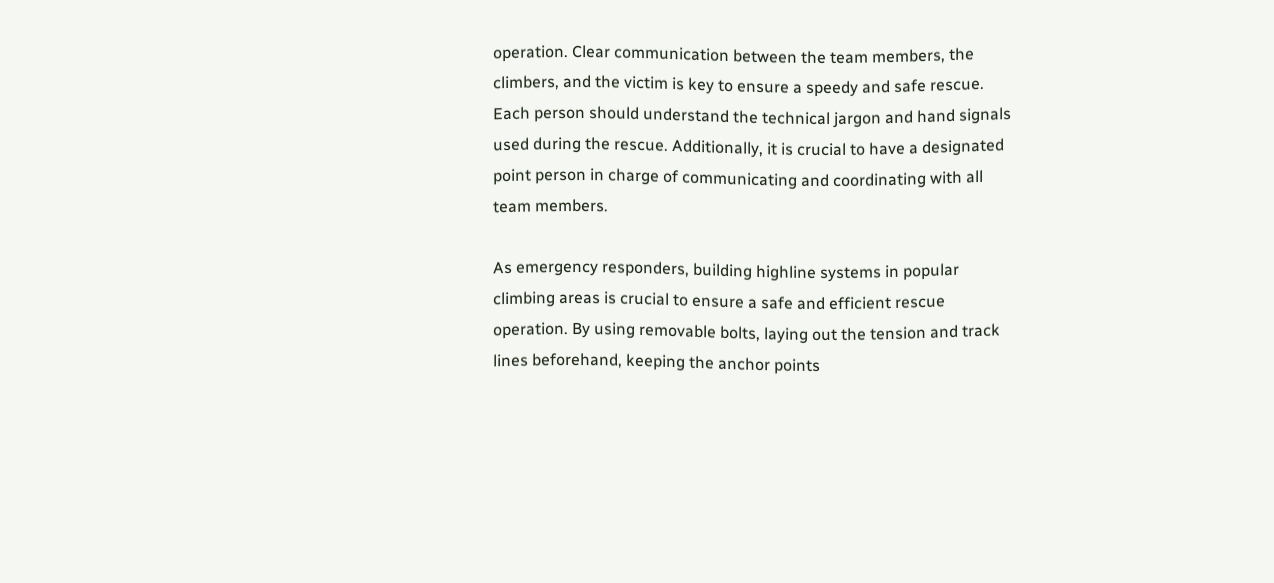operation. Clear communication between the team members, the climbers, and the victim is key to ensure a speedy and safe rescue. Each person should understand the technical jargon and hand signals used during the rescue. Additionally, it is crucial to have a designated point person in charge of communicating and coordinating with all team members.

As emergency responders, building highline systems in popular climbing areas is crucial to ensure a safe and efficient rescue operation. By using removable bolts, laying out the tension and track lines beforehand, keeping the anchor points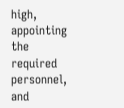high, appointing the required personnel, and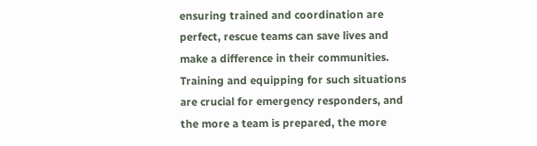ensuring trained and coordination are perfect, rescue teams can save lives and make a difference in their communities. Training and equipping for such situations are crucial for emergency responders, and the more a team is prepared, the more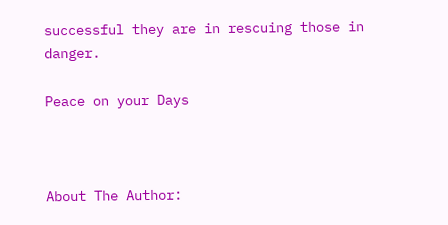successful they are in rescuing those in danger.

Peace on your Days



About The Author: